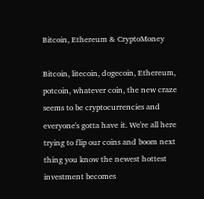Bitcoin, Ethereum & CryptoMoney

Bitcoin, litecoin, dogecoin, Ethereum, potcoin, whatever coin, the new craze seems to be cryptocurrencies and everyone's gotta have it. We're all here trying to flip our coins and boom next thing you know the newest hottest investment becomes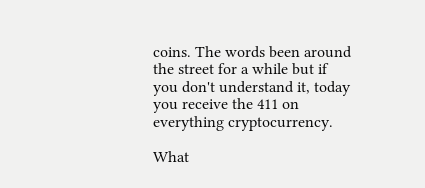coins. The words been around the street for a while but if you don't understand it, today you receive the 411 on everything cryptocurrency.

What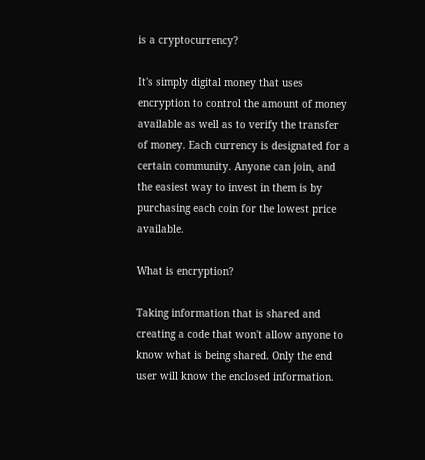is a cryptocurrency?

It's simply digital money that uses encryption to control the amount of money available as well as to verify the transfer of money. Each currency is designated for a certain community. Anyone can join, and the easiest way to invest in them is by purchasing each coin for the lowest price available.

What is encryption?

Taking information that is shared and creating a code that won't allow anyone to know what is being shared. Only the end user will know the enclosed information.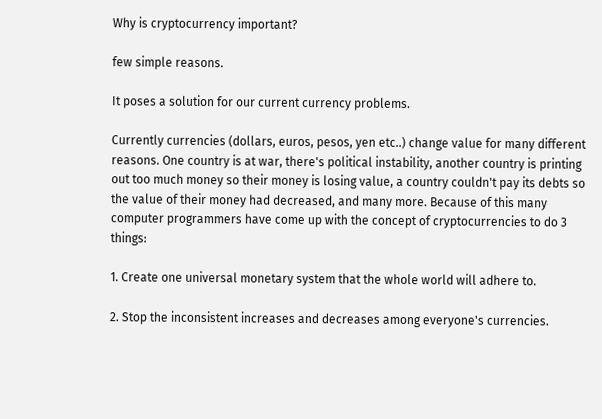Why is cryptocurrency important?

few simple reasons.

It poses a solution for our current currency problems.

Currently currencies (dollars, euros, pesos, yen etc..) change value for many different reasons. One country is at war, there's political instability, another country is printing out too much money so their money is losing value, a country couldn't pay its debts so the value of their money had decreased, and many more. Because of this many computer programmers have come up with the concept of cryptocurrencies to do 3 things:

1. Create one universal monetary system that the whole world will adhere to.

2. Stop the inconsistent increases and decreases among everyone's currencies.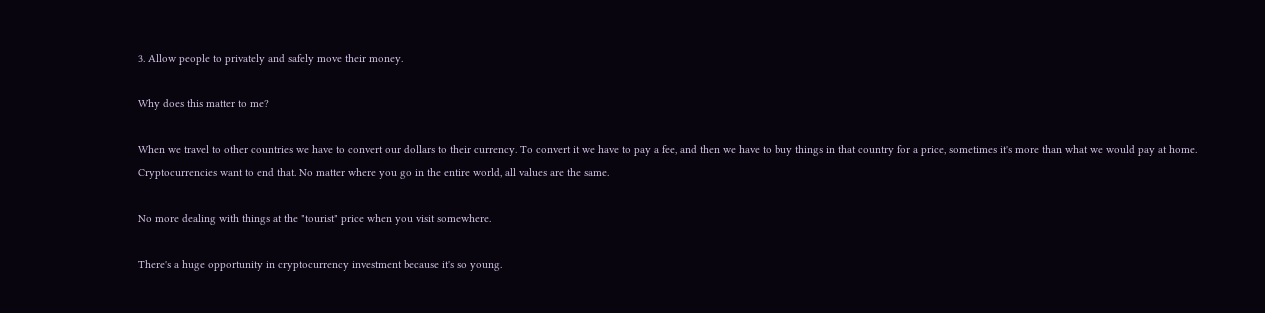3. Allow people to privately and safely move their money.

Why does this matter to me?

When we travel to other countries we have to convert our dollars to their currency. To convert it we have to pay a fee, and then we have to buy things in that country for a price, sometimes it's more than what we would pay at home. Cryptocurrencies want to end that. No matter where you go in the entire world, all values are the same.

No more dealing with things at the "tourist" price when you visit somewhere.

There's a huge opportunity in cryptocurrency investment because it's so young.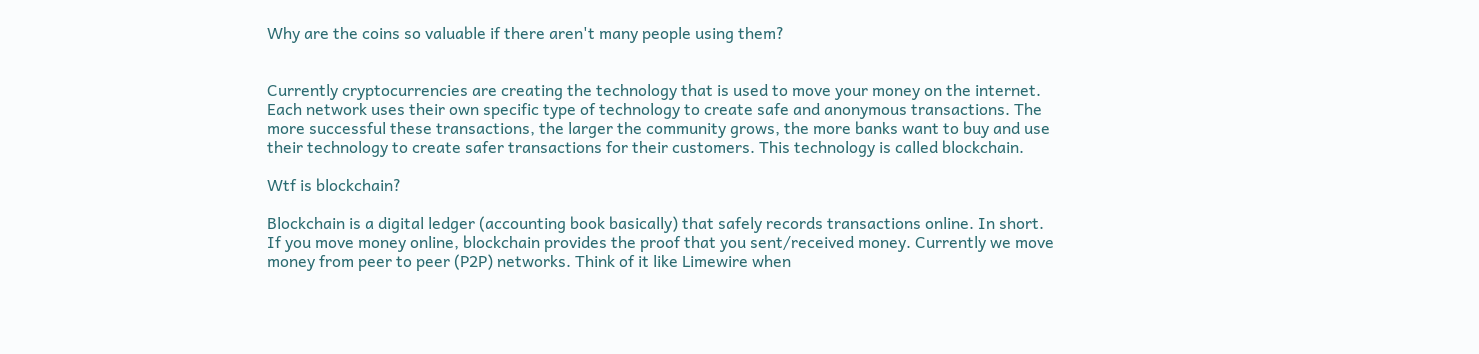Why are the coins so valuable if there aren't many people using them?


Currently cryptocurrencies are creating the technology that is used to move your money on the internet. Each network uses their own specific type of technology to create safe and anonymous transactions. The more successful these transactions, the larger the community grows, the more banks want to buy and use their technology to create safer transactions for their customers. This technology is called blockchain.

Wtf is blockchain?

Blockchain is a digital ledger (accounting book basically) that safely records transactions online. In short. If you move money online, blockchain provides the proof that you sent/received money. Currently we move money from peer to peer (P2P) networks. Think of it like Limewire when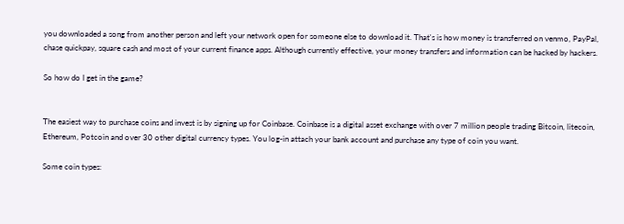you downloaded a song from another person and left your network open for someone else to download it. That's is how money is transferred on venmo, PayPal, chase quickpay, square cash and most of your current finance apps. Although currently effective, your money transfers and information can be hacked by hackers.

So how do I get in the game?


The easiest way to purchase coins and invest is by signing up for Coinbase. Coinbase is a digital asset exchange with over 7 million people trading Bitcoin, litecoin, Ethereum, Potcoin and over 30 other digital currency types. You log-in attach your bank account and purchase any type of coin you want.

Some coin types: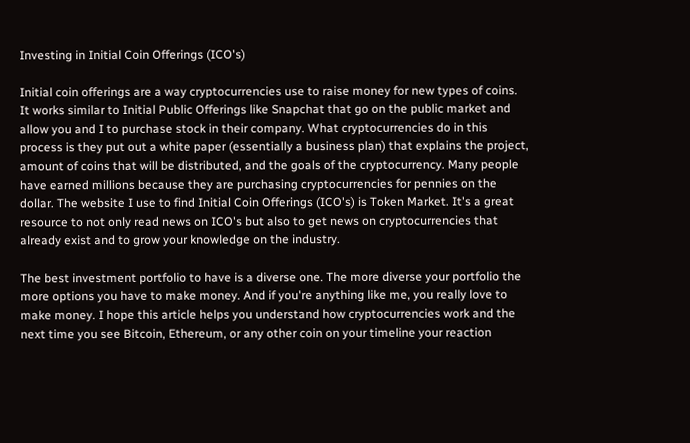Investing in Initial Coin Offerings (ICO's)

Initial coin offerings are a way cryptocurrencies use to raise money for new types of coins. It works similar to Initial Public Offerings like Snapchat that go on the public market and allow you and I to purchase stock in their company. What cryptocurrencies do in this process is they put out a white paper (essentially a business plan) that explains the project, amount of coins that will be distributed, and the goals of the cryptocurrency. Many people have earned millions because they are purchasing cryptocurrencies for pennies on the dollar. The website I use to find Initial Coin Offerings (ICO's) is Token Market. It's a great resource to not only read news on ICO's but also to get news on cryptocurrencies that already exist and to grow your knowledge on the industry.

The best investment portfolio to have is a diverse one. The more diverse your portfolio the more options you have to make money. And if you're anything like me, you really love to make money. I hope this article helps you understand how cryptocurrencies work and the next time you see Bitcoin, Ethereum, or any other coin on your timeline your reaction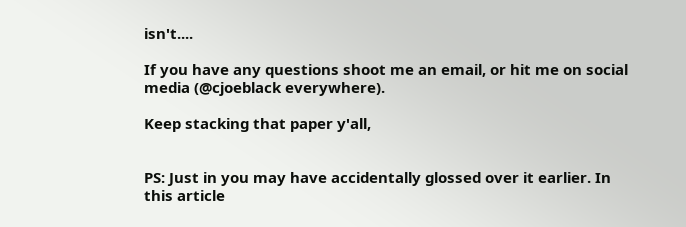isn't....

If you have any questions shoot me an email, or hit me on social media (@cjoeblack everywhere).

Keep stacking that paper y'all,


PS: Just in you may have accidentally glossed over it earlier. In this article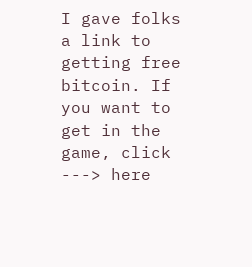I gave folks a link to getting free bitcoin. If you want to get in the game, click ---> here